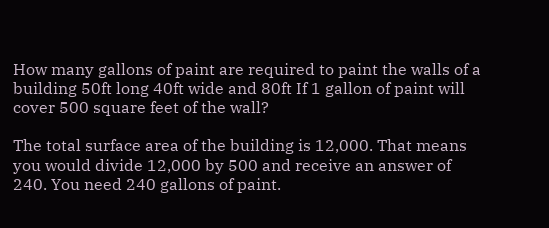How many gallons of paint are required to paint the walls of a building 50ft long 40ft wide and 80ft If 1 gallon of paint will cover 500 square feet of the wall?

The total surface area of the building is 12,000. That means you would divide 12,000 by 500 and receive an answer of 240. You need 240 gallons of paint.